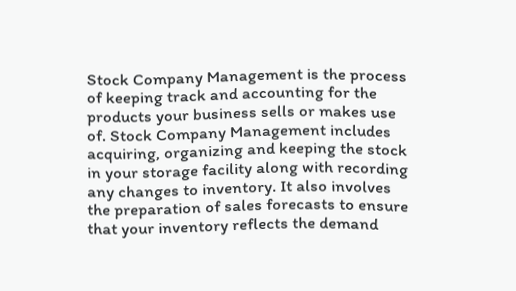Stock Company Management is the process of keeping track and accounting for the products your business sells or makes use of. Stock Company Management includes acquiring, organizing and keeping the stock in your storage facility along with recording any changes to inventory. It also involves the preparation of sales forecasts to ensure that your inventory reflects the demand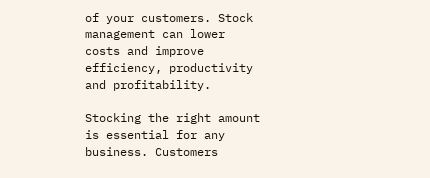of your customers. Stock management can lower costs and improve efficiency, productivity and profitability.

Stocking the right amount is essential for any business. Customers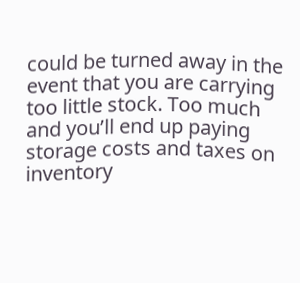could be turned away in the event that you are carrying too little stock. Too much and you’ll end up paying storage costs and taxes on inventory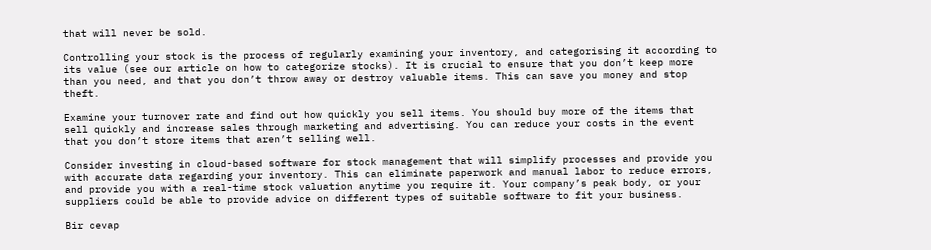that will never be sold.

Controlling your stock is the process of regularly examining your inventory, and categorising it according to its value (see our article on how to categorize stocks). It is crucial to ensure that you don’t keep more than you need, and that you don’t throw away or destroy valuable items. This can save you money and stop theft.

Examine your turnover rate and find out how quickly you sell items. You should buy more of the items that sell quickly and increase sales through marketing and advertising. You can reduce your costs in the event that you don’t store items that aren’t selling well.

Consider investing in cloud-based software for stock management that will simplify processes and provide you with accurate data regarding your inventory. This can eliminate paperwork and manual labor to reduce errors, and provide you with a real-time stock valuation anytime you require it. Your company’s peak body, or your suppliers could be able to provide advice on different types of suitable software to fit your business.

Bir cevap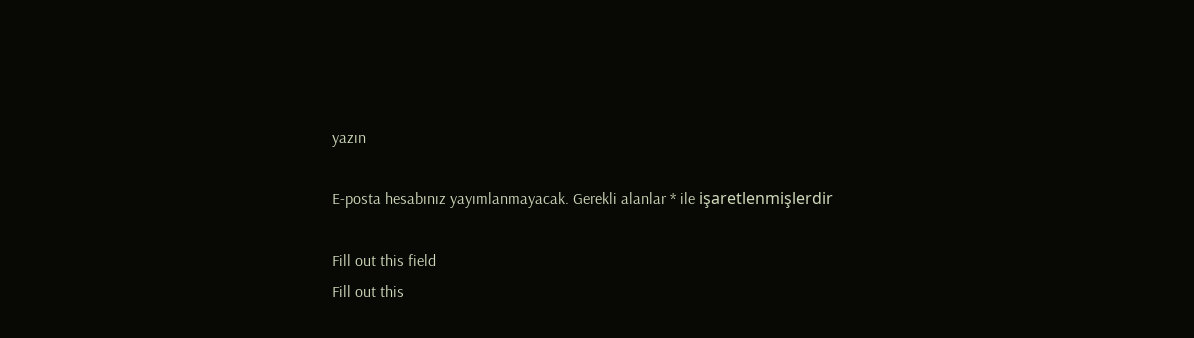yazın

E-posta hesabınız yayımlanmayacak. Gerekli alanlar * ile işaretlenmişlerdir

Fill out this field
Fill out this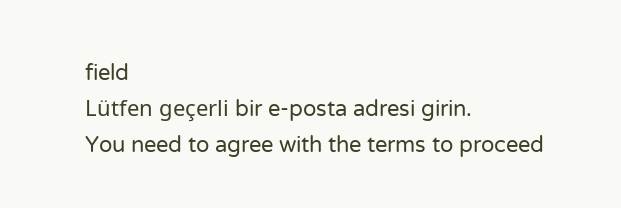field
Lütfen geçerli bir e-posta adresi girin.
You need to agree with the terms to proceed